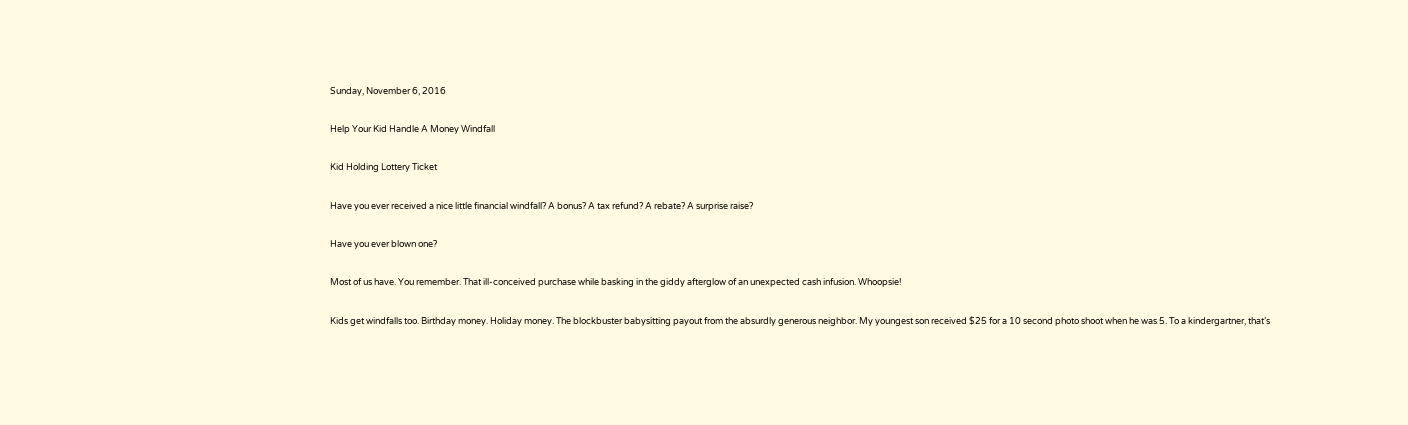Sunday, November 6, 2016

Help Your Kid Handle A Money Windfall

Kid Holding Lottery Ticket

Have you ever received a nice little financial windfall? A bonus? A tax refund? A rebate? A surprise raise?

Have you ever blown one?

Most of us have. You remember. That ill-conceived purchase while basking in the giddy afterglow of an unexpected cash infusion. Whoopsie!

Kids get windfalls too. Birthday money. Holiday money. The blockbuster babysitting payout from the absurdly generous neighbor. My youngest son received $25 for a 10 second photo shoot when he was 5. To a kindergartner, that’s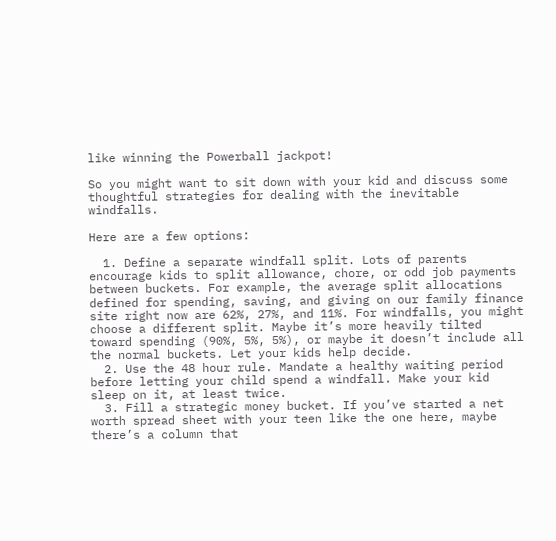like winning the Powerball jackpot!

So you might want to sit down with your kid and discuss some thoughtful strategies for dealing with the inevitable windfalls.

Here are a few options:

  1. Define a separate windfall split. Lots of parents encourage kids to split allowance, chore, or odd job payments between buckets. For example, the average split allocations defined for spending, saving, and giving on our family finance site right now are 62%, 27%, and 11%. For windfalls, you might choose a different split. Maybe it’s more heavily tilted toward spending (90%, 5%, 5%), or maybe it doesn’t include all the normal buckets. Let your kids help decide.
  2. Use the 48 hour rule. Mandate a healthy waiting period before letting your child spend a windfall. Make your kid sleep on it, at least twice.
  3. Fill a strategic money bucket. If you’ve started a net worth spread sheet with your teen like the one here, maybe there’s a column that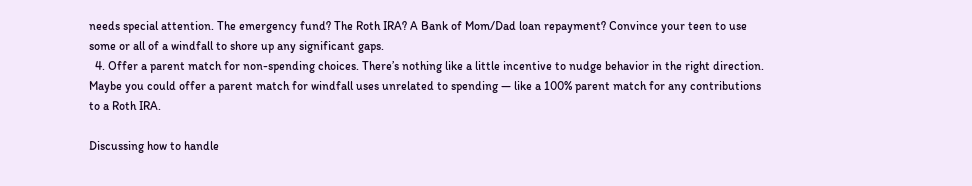needs special attention. The emergency fund? The Roth IRA? A Bank of Mom/Dad loan repayment? Convince your teen to use some or all of a windfall to shore up any significant gaps.
  4. Offer a parent match for non-spending choices. There’s nothing like a little incentive to nudge behavior in the right direction. Maybe you could offer a parent match for windfall uses unrelated to spending — like a 100% parent match for any contributions to a Roth IRA.

Discussing how to handle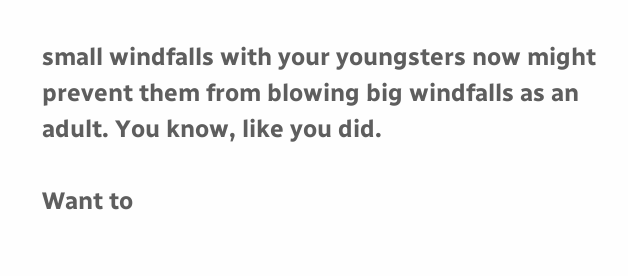small windfalls with your youngsters now might prevent them from blowing big windfalls as an adult. You know, like you did.

Want to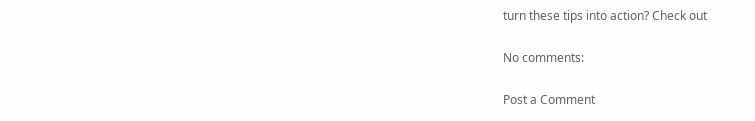turn these tips into action? Check out

No comments:

Post a Comment